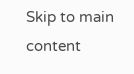Skip to main content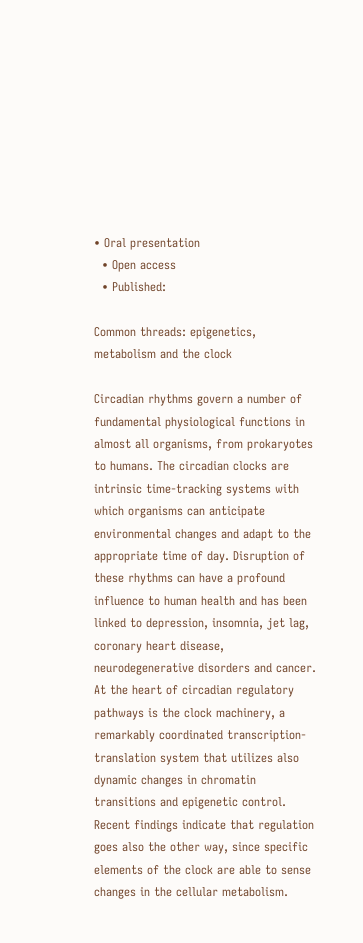• Oral presentation
  • Open access
  • Published:

Common threads: epigenetics, metabolism and the clock

Circadian rhythms govern a number of fundamental physiological functions in almost all organisms, from prokaryotes to humans. The circadian clocks are intrinsic time-tracking systems with which organisms can anticipate environmental changes and adapt to the appropriate time of day. Disruption of these rhythms can have a profound influence to human health and has been linked to depression, insomnia, jet lag, coronary heart disease, neurodegenerative disorders and cancer. At the heart of circadian regulatory pathways is the clock machinery, a remarkably coordinated transcription-translation system that utilizes also dynamic changes in chromatin transitions and epigenetic control. Recent findings indicate that regulation goes also the other way, since specific elements of the clock are able to sense changes in the cellular metabolism.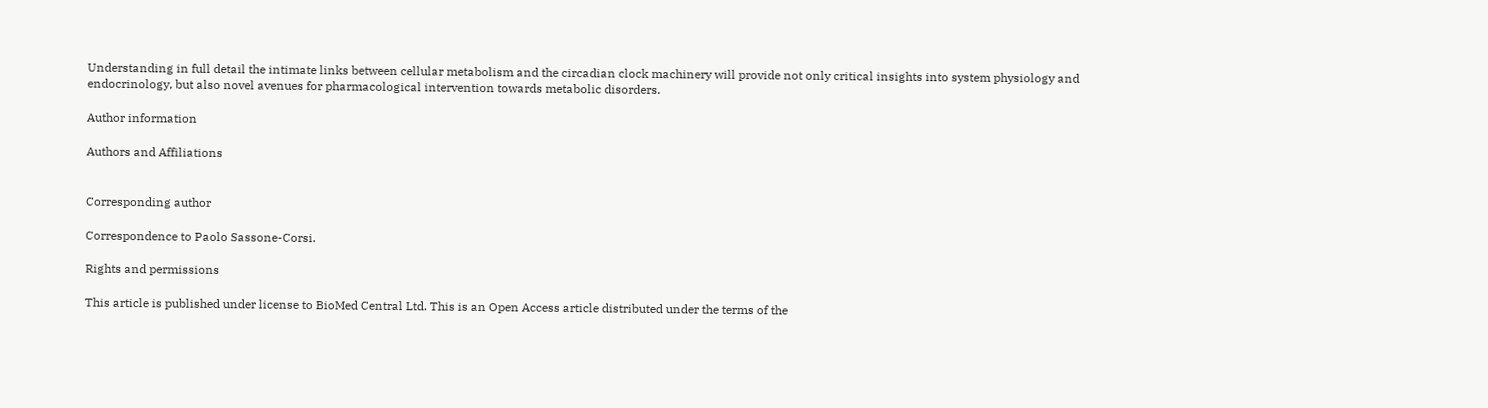Understanding in full detail the intimate links between cellular metabolism and the circadian clock machinery will provide not only critical insights into system physiology and endocrinology, but also novel avenues for pharmacological intervention towards metabolic disorders.

Author information

Authors and Affiliations


Corresponding author

Correspondence to Paolo Sassone-Corsi.

Rights and permissions

This article is published under license to BioMed Central Ltd. This is an Open Access article distributed under the terms of the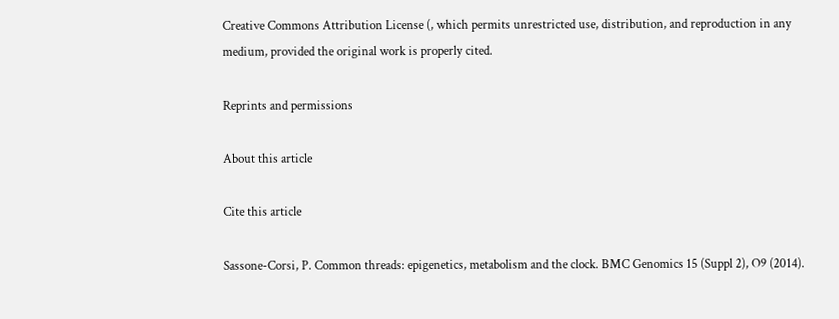Creative Commons Attribution License (, which permits unrestricted use, distribution, and reproduction in any medium, provided the original work is properly cited.

Reprints and permissions

About this article

Cite this article

Sassone-Corsi, P. Common threads: epigenetics, metabolism and the clock. BMC Genomics 15 (Suppl 2), O9 (2014).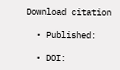Download citation

  • Published:

  • DOI: